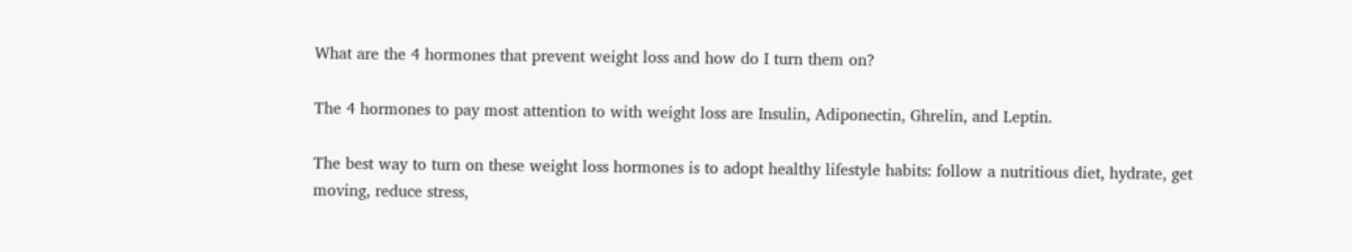What are the 4 hormones that prevent weight loss and how do I turn them on?

The 4 hormones to pay most attention to with weight loss are Insulin, Adiponectin, Ghrelin, and Leptin.

The best way to turn on these weight loss hormones is to adopt healthy lifestyle habits: follow a nutritious diet, hydrate, get moving, reduce stress,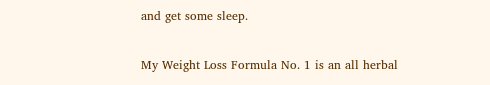and get some sleep.

My Weight Loss Formula No. 1 is an all herbal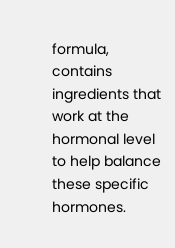formula, contains ingredients that work at the hormonal level to help balance these specific hormones.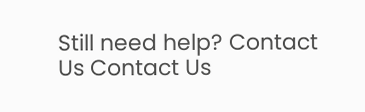Still need help? Contact Us Contact Us